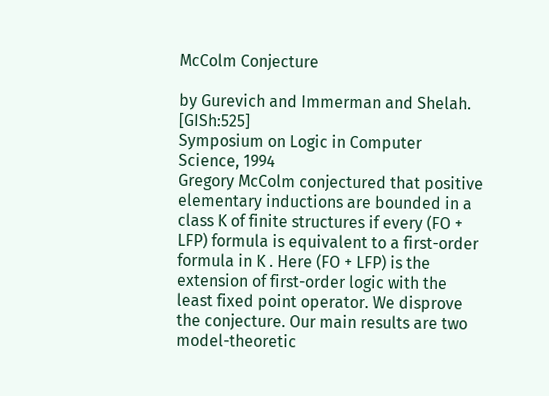McColm Conjecture

by Gurevich and Immerman and Shelah. [GISh:525]
Symposium on Logic in Computer Science, 1994
Gregory McColm conjectured that positive elementary inductions are bounded in a class K of finite structures if every (FO + LFP) formula is equivalent to a first-order formula in K . Here (FO + LFP) is the extension of first-order logic with the least fixed point operator. We disprove the conjecture. Our main results are two model-theoretic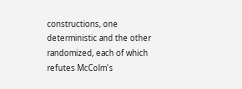constructions, one deterministic and the other randomized, each of which refutes McColm's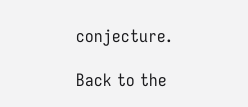conjecture.

Back to the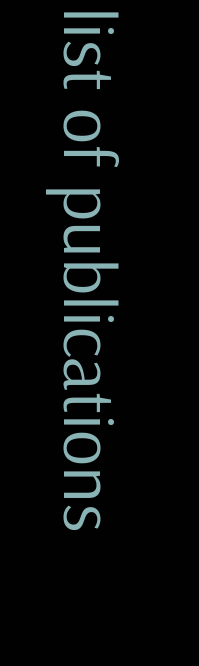list of publications